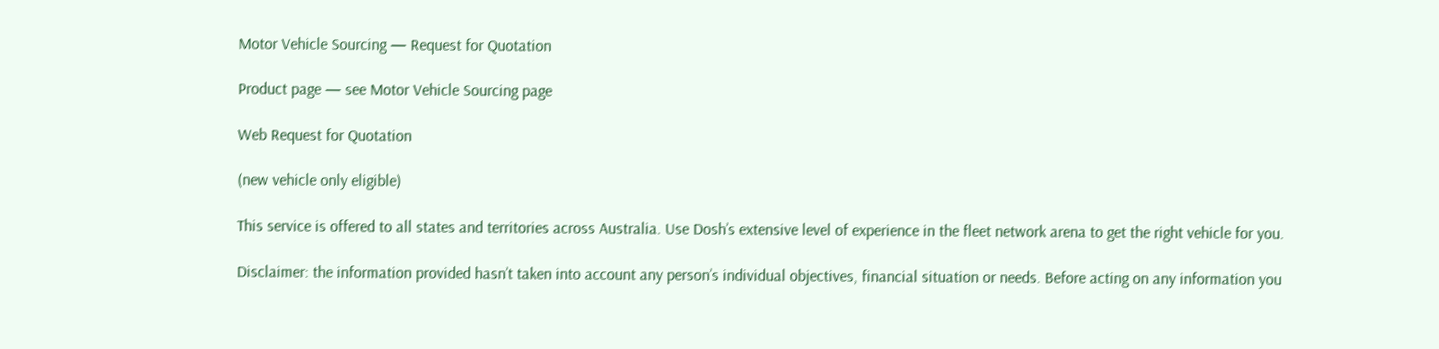Motor Vehicle Sourcing — Request for Quotation

Product page — see Motor Vehicle Sourcing page

Web Request for Quotation

(new vehicle only eligible)

This service is offered to all states and territories across Australia. Use Dosh’s extensive level of experience in the fleet network arena to get the right vehicle for you.

Disclaimer: the information provided hasn’t taken into account any person’s individual objectives, financial situation or needs. Before acting on any information you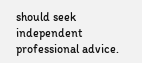should seek independent professional advice.